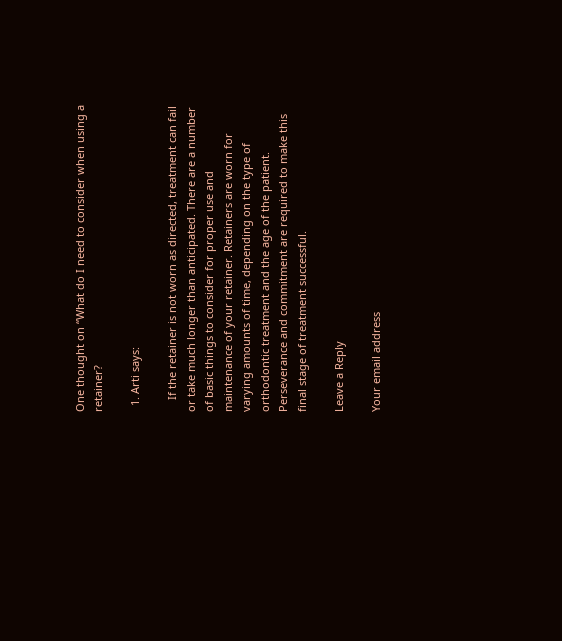One thought on “What do I need to consider when using a retainer?

  1. Arti says:

    If the retainer is not worn as directed, treatment can fail or take much longer than anticipated. There are a number of basic things to consider for proper use and maintenance of your retainer. Retainers are worn for varying amounts of time, depending on the type of orthodontic treatment and the age of the patient. Perseverance and commitment are required to make this final stage of treatment successful.

Leave a Reply

Your email address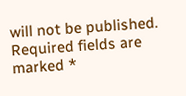will not be published. Required fields are marked *